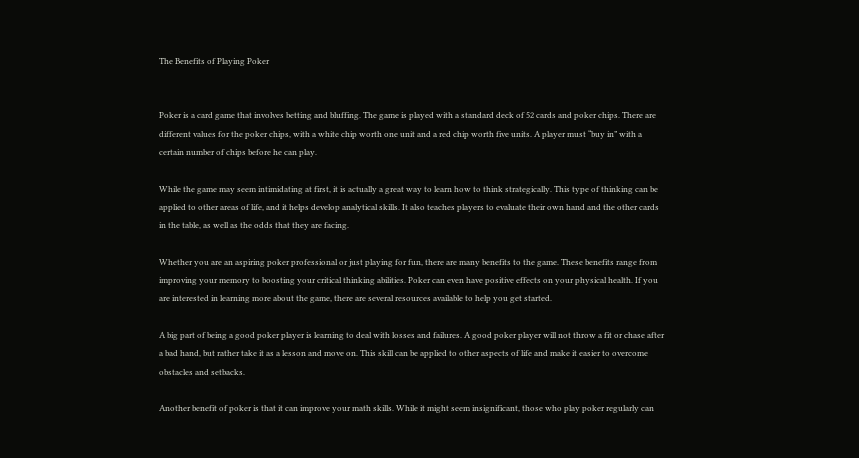The Benefits of Playing Poker


Poker is a card game that involves betting and bluffing. The game is played with a standard deck of 52 cards and poker chips. There are different values for the poker chips, with a white chip worth one unit and a red chip worth five units. A player must “buy in” with a certain number of chips before he can play.

While the game may seem intimidating at first, it is actually a great way to learn how to think strategically. This type of thinking can be applied to other areas of life, and it helps develop analytical skills. It also teaches players to evaluate their own hand and the other cards in the table, as well as the odds that they are facing.

Whether you are an aspiring poker professional or just playing for fun, there are many benefits to the game. These benefits range from improving your memory to boosting your critical thinking abilities. Poker can even have positive effects on your physical health. If you are interested in learning more about the game, there are several resources available to help you get started.

A big part of being a good poker player is learning to deal with losses and failures. A good poker player will not throw a fit or chase after a bad hand, but rather take it as a lesson and move on. This skill can be applied to other aspects of life and make it easier to overcome obstacles and setbacks.

Another benefit of poker is that it can improve your math skills. While it might seem insignificant, those who play poker regularly can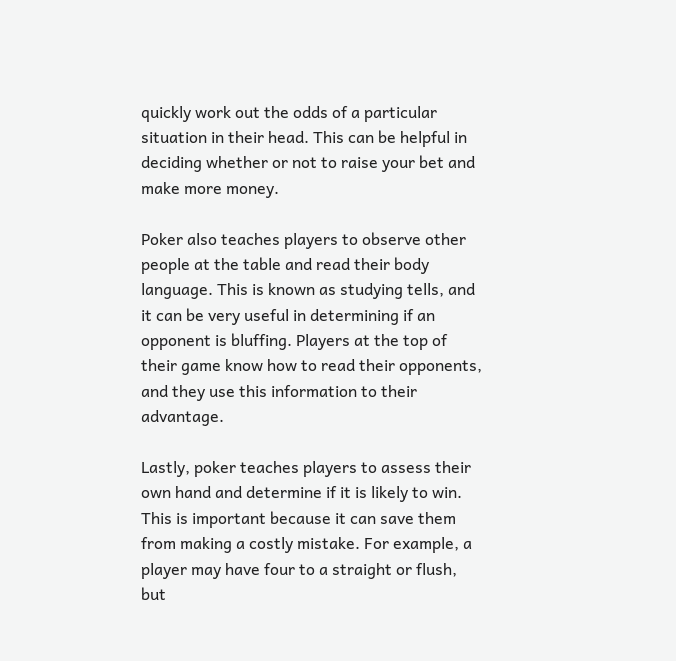quickly work out the odds of a particular situation in their head. This can be helpful in deciding whether or not to raise your bet and make more money.

Poker also teaches players to observe other people at the table and read their body language. This is known as studying tells, and it can be very useful in determining if an opponent is bluffing. Players at the top of their game know how to read their opponents, and they use this information to their advantage.

Lastly, poker teaches players to assess their own hand and determine if it is likely to win. This is important because it can save them from making a costly mistake. For example, a player may have four to a straight or flush, but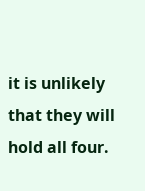it is unlikely that they will hold all four.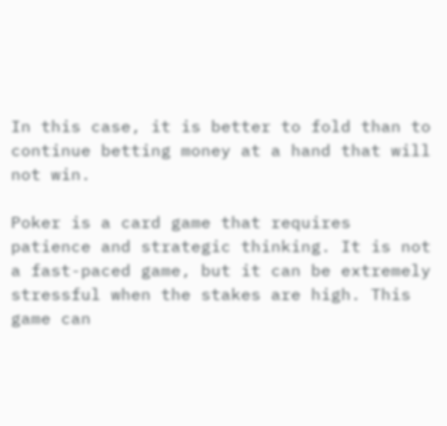In this case, it is better to fold than to continue betting money at a hand that will not win.

Poker is a card game that requires patience and strategic thinking. It is not a fast-paced game, but it can be extremely stressful when the stakes are high. This game can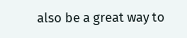also be a great way to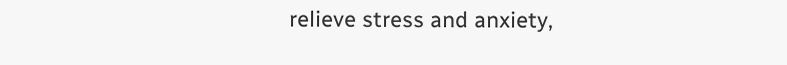relieve stress and anxiety,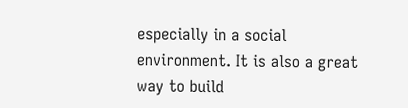especially in a social environment. It is also a great way to build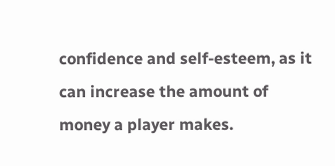confidence and self-esteem, as it can increase the amount of money a player makes.